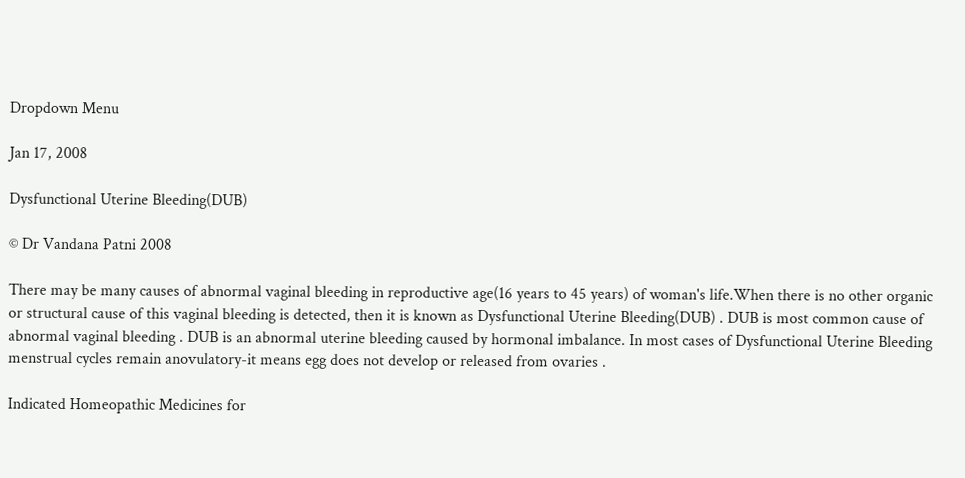Dropdown Menu

Jan 17, 2008

Dysfunctional Uterine Bleeding(DUB)

© Dr Vandana Patni 2008

There may be many causes of abnormal vaginal bleeding in reproductive age(16 years to 45 years) of woman's life.When there is no other organic or structural cause of this vaginal bleeding is detected, then it is known as Dysfunctional Uterine Bleeding(DUB) . DUB is most common cause of abnormal vaginal bleeding . DUB is an abnormal uterine bleeding caused by hormonal imbalance. In most cases of Dysfunctional Uterine Bleeding menstrual cycles remain anovulatory-it means egg does not develop or released from ovaries .

Indicated Homeopathic Medicines for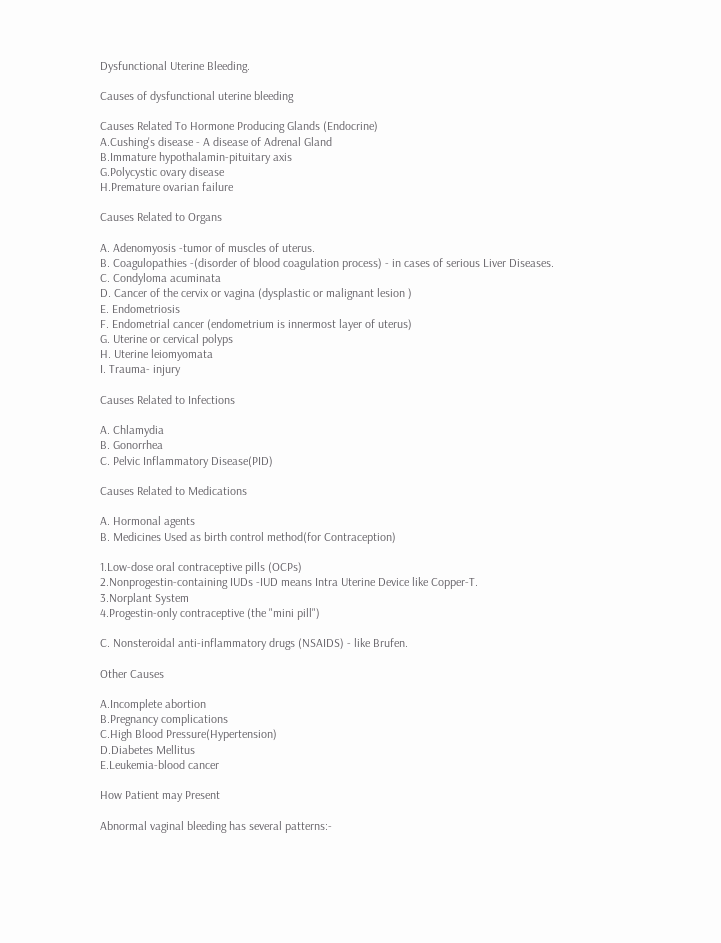Dysfunctional Uterine Bleeding.

Causes of dysfunctional uterine bleeding

Causes Related To Hormone Producing Glands (Endocrine)
A.Cushing's disease - A disease of Adrenal Gland
B.Immature hypothalamin-pituitary axis
G.Polycystic ovary disease
H.Premature ovarian failure

Causes Related to Organs

A. Adenomyosis -tumor of muscles of uterus.
B. Coagulopathies -(disorder of blood coagulation process) - in cases of serious Liver Diseases.
C. Condyloma acuminata
D. Cancer of the cervix or vagina (dysplastic or malignant lesion )
E. Endometriosis
F. Endometrial cancer (endometrium is innermost layer of uterus)
G. Uterine or cervical polyps
H. Uterine leiomyomata
I. Trauma- injury

Causes Related to Infections

A. Chlamydia
B. Gonorrhea
C. Pelvic Inflammatory Disease(PID)

Causes Related to Medications

A. Hormonal agents
B. Medicines Used as birth control method(for Contraception)

1.Low-dose oral contraceptive pills (OCPs)
2.Nonprogestin-containing IUDs -IUD means Intra Uterine Device like Copper-T.
3.Norplant System
4.Progestin-only contraceptive (the "mini pill")

C. Nonsteroidal anti-inflammatory drugs (NSAIDS) - like Brufen.

Other Causes

A.Incomplete abortion
B.Pregnancy complications
C.High Blood Pressure(Hypertension)
D.Diabetes Mellitus
E.Leukemia-blood cancer

How Patient may Present

Abnormal vaginal bleeding has several patterns:-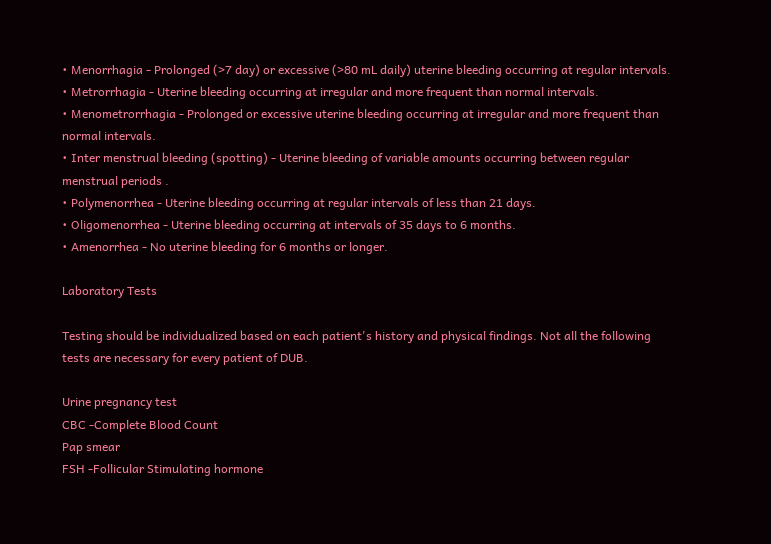• Menorrhagia - Prolonged (>7 day) or excessive (>80 mL daily) uterine bleeding occurring at regular intervals.
• Metrorrhagia - Uterine bleeding occurring at irregular and more frequent than normal intervals.
• Menometrorrhagia - Prolonged or excessive uterine bleeding occurring at irregular and more frequent than normal intervals.
• Inter menstrual bleeding (spotting) - Uterine bleeding of variable amounts occurring between regular menstrual periods .
• Polymenorrhea - Uterine bleeding occurring at regular intervals of less than 21 days.
• Oligomenorrhea - Uterine bleeding occurring at intervals of 35 days to 6 months.
• Amenorrhea - No uterine bleeding for 6 months or longer.

Laboratory Tests

Testing should be individualized based on each patient's history and physical findings. Not all the following tests are necessary for every patient of DUB.

Urine pregnancy test
CBC -Complete Blood Count
Pap smear
FSH -Follicular Stimulating hormone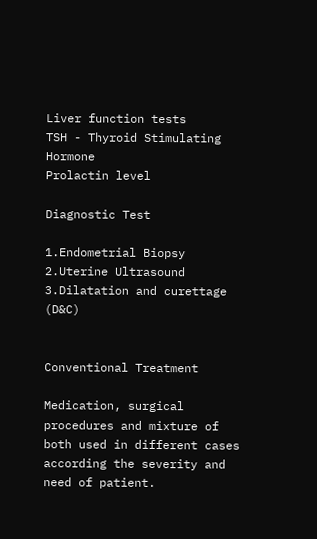Liver function tests
TSH - Thyroid Stimulating Hormone
Prolactin level

Diagnostic Test

1.Endometrial Biopsy
2.Uterine Ultrasound
3.Dilatation and curettage (D&C)


Conventional Treatment

Medication, surgical procedures and mixture of both used in different cases according the severity and need of patient.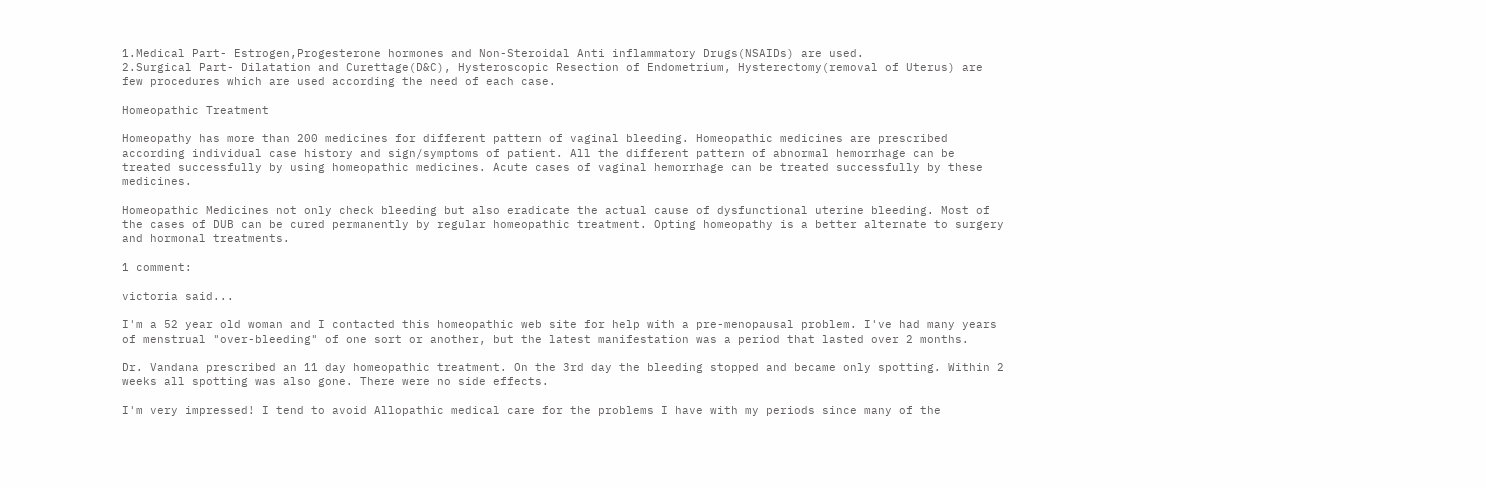1.Medical Part- Estrogen,Progesterone hormones and Non-Steroidal Anti inflammatory Drugs(NSAIDs) are used.
2.Surgical Part- Dilatation and Curettage(D&C), Hysteroscopic Resection of Endometrium, Hysterectomy(removal of Uterus) are few procedures which are used according the need of each case.

Homeopathic Treatment

Homeopathy has more than 200 medicines for different pattern of vaginal bleeding. Homeopathic medicines are prescribed according individual case history and sign/symptoms of patient. All the different pattern of abnormal hemorrhage can be treated successfully by using homeopathic medicines. Acute cases of vaginal hemorrhage can be treated successfully by these medicines.

Homeopathic Medicines not only check bleeding but also eradicate the actual cause of dysfunctional uterine bleeding. Most of the cases of DUB can be cured permanently by regular homeopathic treatment. Opting homeopathy is a better alternate to surgery and hormonal treatments.

1 comment:

victoria said...

I'm a 52 year old woman and I contacted this homeopathic web site for help with a pre-menopausal problem. I've had many years of menstrual "over-bleeding" of one sort or another, but the latest manifestation was a period that lasted over 2 months.

Dr. Vandana prescribed an 11 day homeopathic treatment. On the 3rd day the bleeding stopped and became only spotting. Within 2 weeks all spotting was also gone. There were no side effects.

I'm very impressed! I tend to avoid Allopathic medical care for the problems I have with my periods since many of the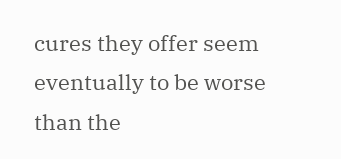cures they offer seem eventually to be worse than the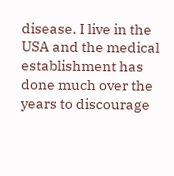disease. I live in the USA and the medical establishment has done much over the years to discourage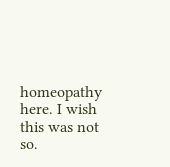homeopathy here. I wish this was not so.